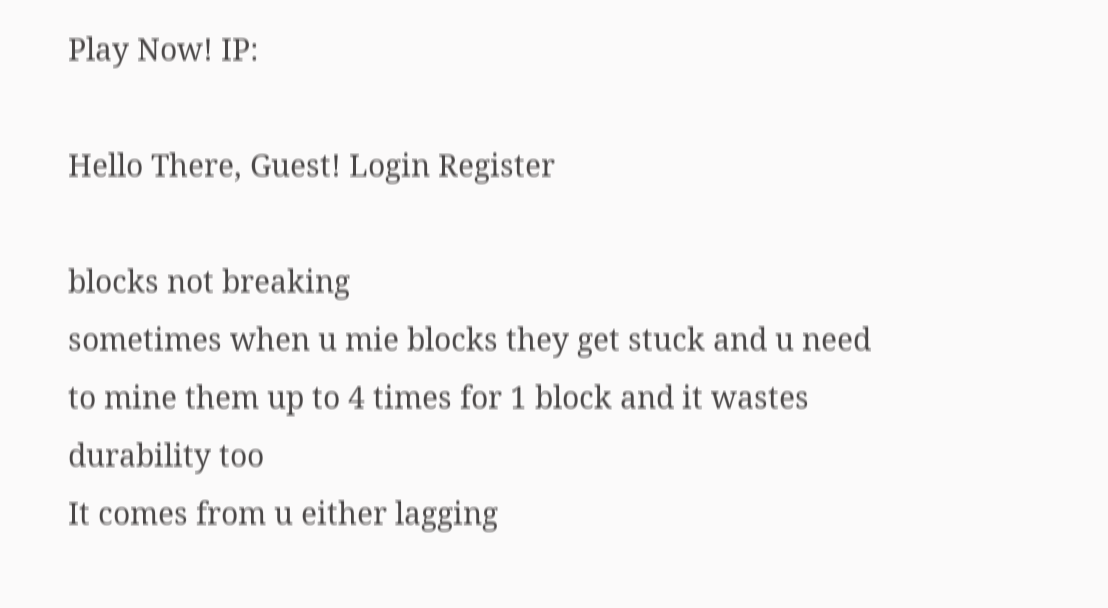Play Now! IP:

Hello There, Guest! Login Register

blocks not breaking
sometimes when u mie blocks they get stuck and u need to mine them up to 4 times for 1 block and it wastes durability too
It comes from u either lagging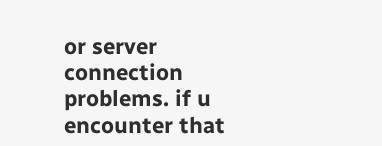or server connection problems. if u encounter that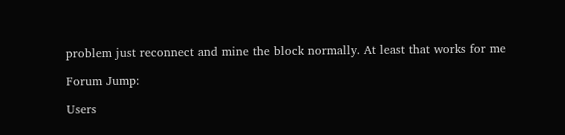problem just reconnect and mine the block normally. At least that works for me

Forum Jump:

Users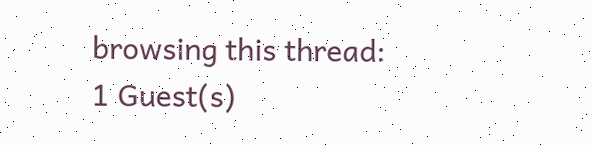browsing this thread:
1 Guest(s)